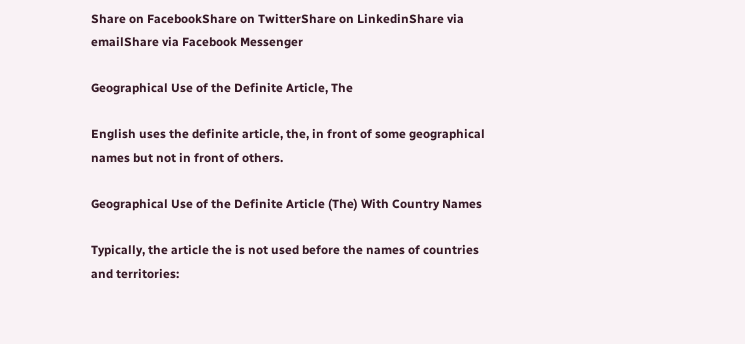Share on FacebookShare on TwitterShare on LinkedinShare via emailShare via Facebook Messenger

Geographical Use of the Definite Article, The

English uses the definite article, the, in front of some geographical names but not in front of others.

Geographical Use of the Definite Article (The) With Country Names

Typically, the article the is not used before the names of countries and territories: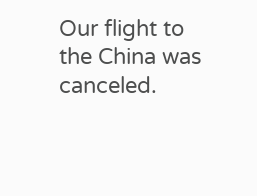Our flight to the China was canceled.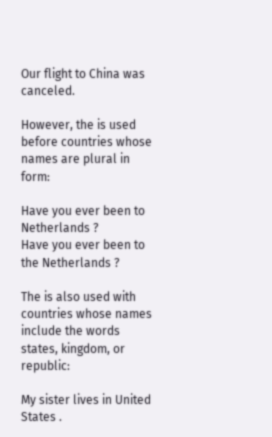Our flight to China was canceled.

However, the is used before countries whose names are plural in form:

Have you ever been to Netherlands ?
Have you ever been to the Netherlands ?

The is also used with countries whose names include the words states, kingdom, or republic:

My sister lives in United States .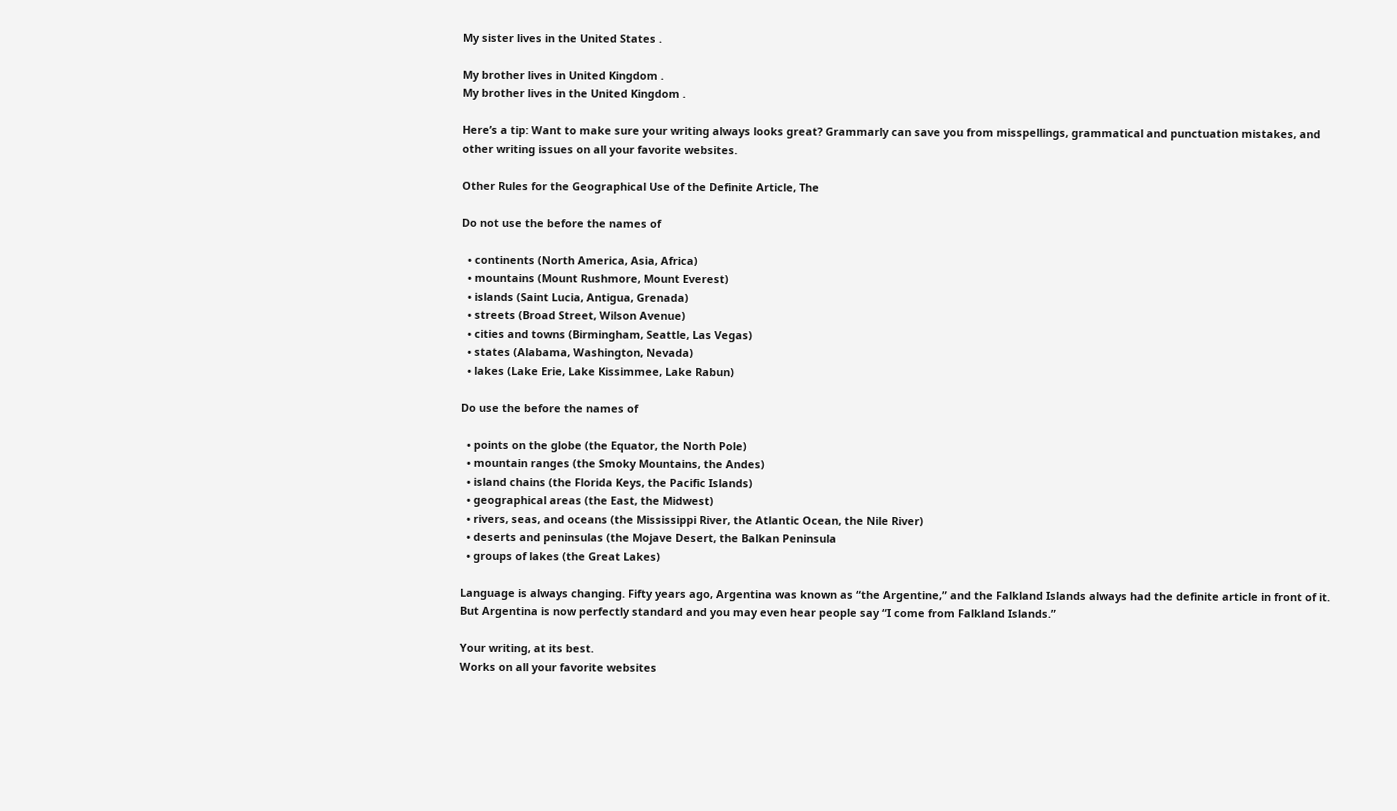My sister lives in the United States .

My brother lives in United Kingdom .
My brother lives in the United Kingdom .

Here’s a tip: Want to make sure your writing always looks great? Grammarly can save you from misspellings, grammatical and punctuation mistakes, and other writing issues on all your favorite websites.

Other Rules for the Geographical Use of the Definite Article, The

Do not use the before the names of

  • continents (North America, Asia, Africa)
  • mountains (Mount Rushmore, Mount Everest)
  • islands (Saint Lucia, Antigua, Grenada)
  • streets (Broad Street, Wilson Avenue)
  • cities and towns (Birmingham, Seattle, Las Vegas)
  • states (Alabama, Washington, Nevada)
  • lakes (Lake Erie, Lake Kissimmee, Lake Rabun)

Do use the before the names of

  • points on the globe (the Equator, the North Pole)
  • mountain ranges (the Smoky Mountains, the Andes)
  • island chains (the Florida Keys, the Pacific Islands)
  • geographical areas (the East, the Midwest)
  • rivers, seas, and oceans (the Mississippi River, the Atlantic Ocean, the Nile River)
  • deserts and peninsulas (the Mojave Desert, the Balkan Peninsula
  • groups of lakes (the Great Lakes)

Language is always changing. Fifty years ago, Argentina was known as “the Argentine,” and the Falkland Islands always had the definite article in front of it. But Argentina is now perfectly standard and you may even hear people say “I come from Falkland Islands.”

Your writing, at its best.
Works on all your favorite websites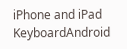iPhone and iPad KeyboardAndroid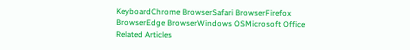KeyboardChrome BrowserSafari BrowserFirefox BrowserEdge BrowserWindows OSMicrosoft Office
Related Articles